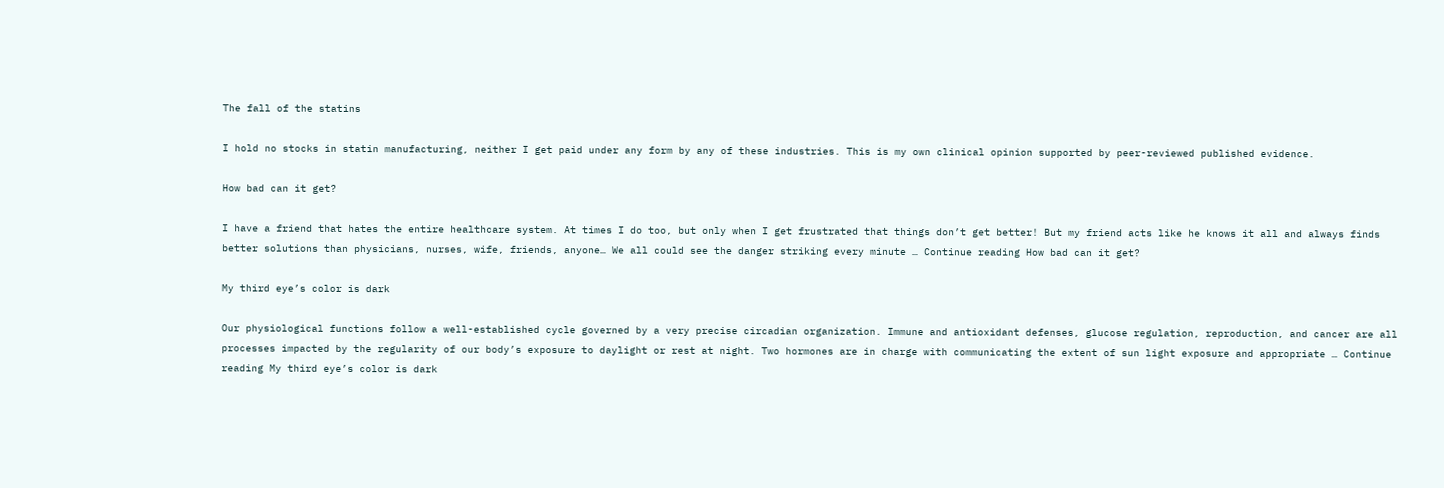The fall of the statins

I hold no stocks in statin manufacturing, neither I get paid under any form by any of these industries. This is my own clinical opinion supported by peer-reviewed published evidence.

How bad can it get?

I have a friend that hates the entire healthcare system. At times I do too, but only when I get frustrated that things don’t get better! But my friend acts like he knows it all and always finds better solutions than physicians, nurses, wife, friends, anyone… We all could see the danger striking every minute … Continue reading How bad can it get?

My third eye’s color is dark

Our physiological functions follow a well-established cycle governed by a very precise circadian organization. Immune and antioxidant defenses, glucose regulation, reproduction, and cancer are all processes impacted by the regularity of our body’s exposure to daylight or rest at night. Two hormones are in charge with communicating the extent of sun light exposure and appropriate … Continue reading My third eye’s color is dark